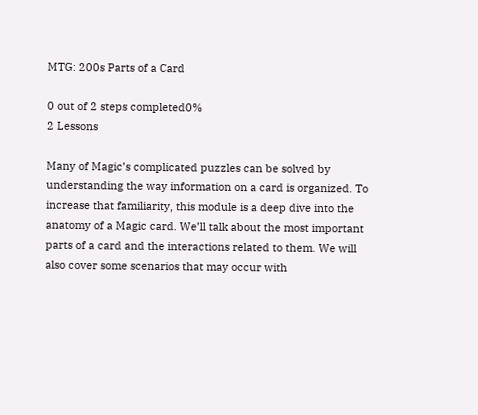MTG: 200s Parts of a Card

0 out of 2 steps completed0%
2 Lessons

Many of Magic’s complicated puzzles can be solved by understanding the way information on a card is organized. To increase that familiarity, this module is a deep dive into the anatomy of a Magic card. We’ll talk about the most important parts of a card and the interactions related to them. We will also cover some scenarios that may occur with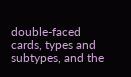double-faced cards, types and subtypes, and the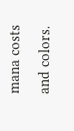mana costs and colors.